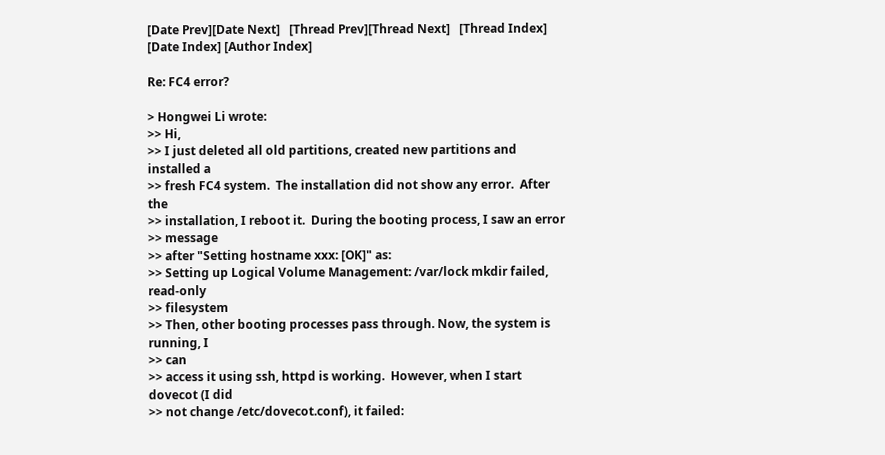[Date Prev][Date Next]   [Thread Prev][Thread Next]   [Thread Index] [Date Index] [Author Index]

Re: FC4 error?

> Hongwei Li wrote:
>> Hi,
>> I just deleted all old partitions, created new partitions and installed a
>> fresh FC4 system.  The installation did not show any error.  After the
>> installation, I reboot it.  During the booting process, I saw an error
>> message
>> after "Setting hostname xxx: [OK]" as:
>> Setting up Logical Volume Management: /var/lock mkdir failed, read-only
>> filesystem
>> Then, other booting processes pass through. Now, the system is running, I
>> can
>> access it using ssh, httpd is working.  However, when I start dovecot (I did
>> not change /etc/dovecot.conf), it failed: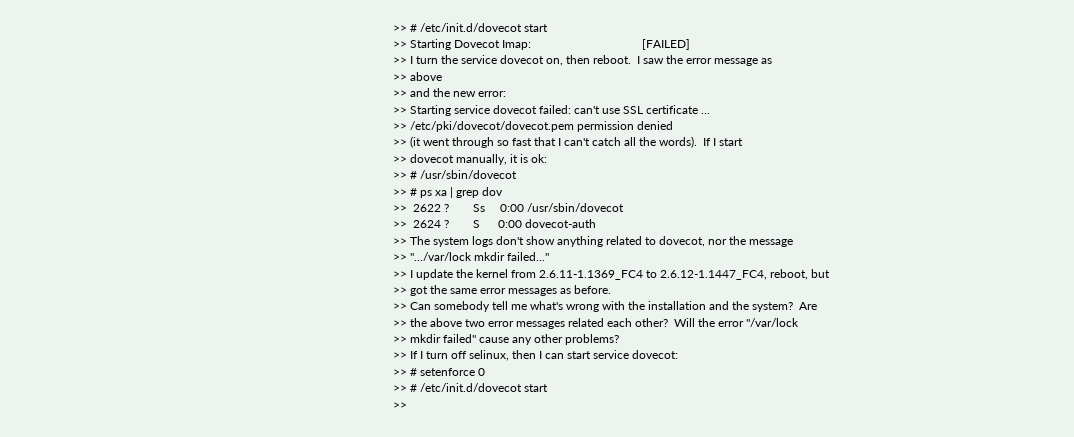>> # /etc/init.d/dovecot start
>> Starting Dovecot Imap:                                     [FAILED]
>> I turn the service dovecot on, then reboot.  I saw the error message as
>> above
>> and the new error:
>> Starting service dovecot failed: can't use SSL certificate ...
>> /etc/pki/dovecot/dovecot.pem permission denied
>> (it went through so fast that I can't catch all the words).  If I start
>> dovecot manually, it is ok:
>> # /usr/sbin/dovecot
>> # ps xa | grep dov
>>  2622 ?        Ss     0:00 /usr/sbin/dovecot
>>  2624 ?        S      0:00 dovecot-auth
>> The system logs don't show anything related to dovecot, nor the message
>> ".../var/lock mkdir failed..."
>> I update the kernel from 2.6.11-1.1369_FC4 to 2.6.12-1.1447_FC4, reboot, but
>> got the same error messages as before.
>> Can somebody tell me what's wrong with the installation and the system?  Are
>> the above two error messages related each other?  Will the error "/var/lock
>> mkdir failed" cause any other problems?
>> If I turn off selinux, then I can start service dovecot:
>> # setenforce 0
>> # /etc/init.d/dovecot start
>>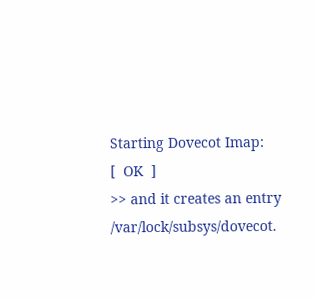Starting Dovecot Imap:                                     [  OK  ]
>> and it creates an entry /var/lock/subsys/dovecot.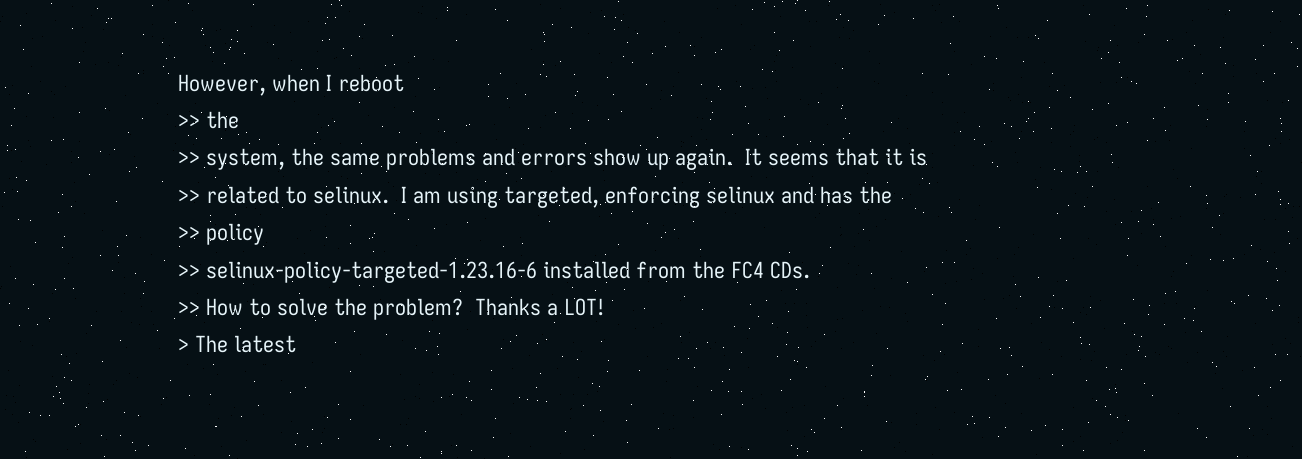However, when I reboot
>> the
>> system, the same problems and errors show up again.  It seems that it is
>> related to selinux.  I am using targeted, enforcing selinux and has the
>> policy
>> selinux-policy-targeted-1.23.16-6 installed from the FC4 CDs.
>> How to solve the problem?  Thanks a LOT!
> The latest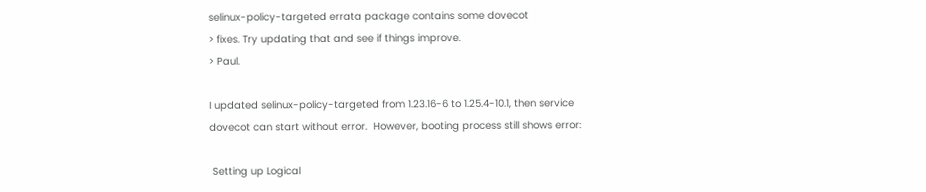selinux-policy-targeted errata package contains some dovecot
> fixes. Try updating that and see if things improve.
> Paul.

I updated selinux-policy-targeted from 1.23.16-6 to 1.25.4-10.1, then service
dovecot can start without error.  However, booting process still shows error:

 Setting up Logical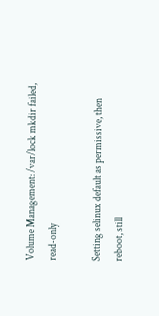Volume Management: /var/lock mkdir failed, read-only

Setting selinux default as permissive, then reboot, still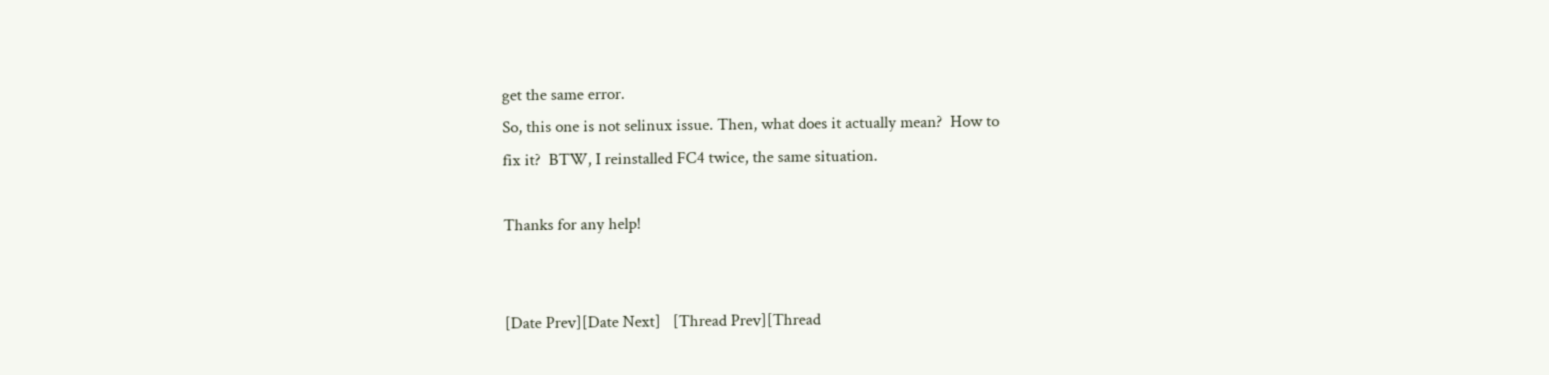get the same error.
So, this one is not selinux issue. Then, what does it actually mean?  How to
fix it?  BTW, I reinstalled FC4 twice, the same situation.

Thanks for any help!


[Date Prev][Date Next]   [Thread Prev][Thread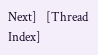Next]   [Thread Index]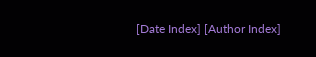[Date Index] [Author Index]